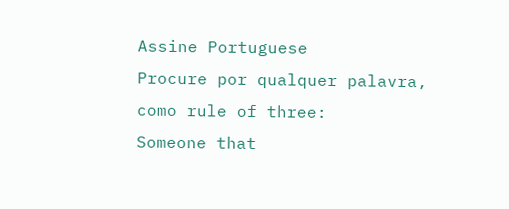Assine Portuguese
Procure por qualquer palavra, como rule of three:
Someone that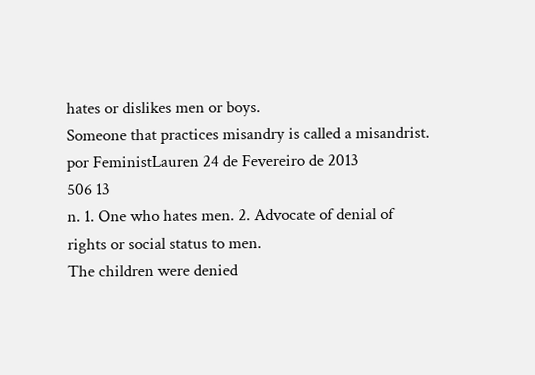hates or dislikes men or boys.
Someone that practices misandry is called a misandrist.
por FeministLauren 24 de Fevereiro de 2013
506 13
n. 1. One who hates men. 2. Advocate of denial of rights or social status to men.
The children were denied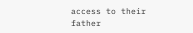access to their father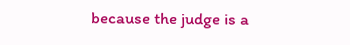because the judge is a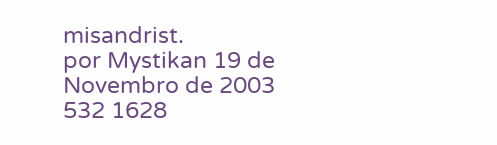misandrist.
por Mystikan 19 de Novembro de 2003
532 1628